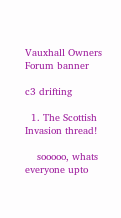Vauxhall Owners Forum banner

c3 drifting

  1. The Scottish Invasion thread!

    sooooo, whats everyone upto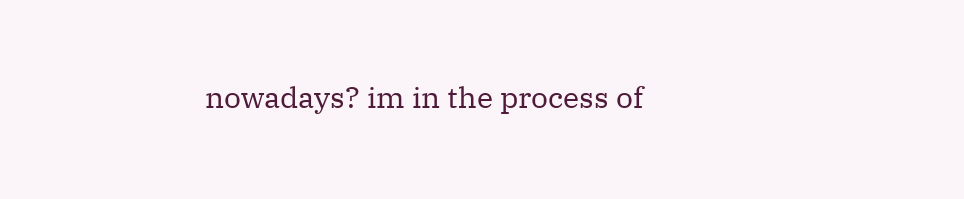nowadays? im in the process of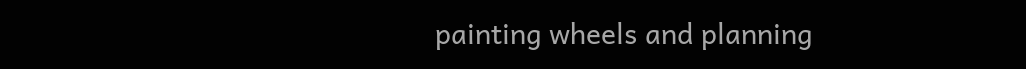painting wheels and planning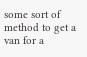some sort of method to get a van for a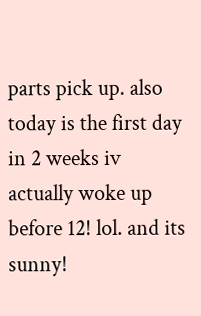parts pick up. also today is the first day in 2 weeks iv actually woke up before 12! lol. and its sunny!